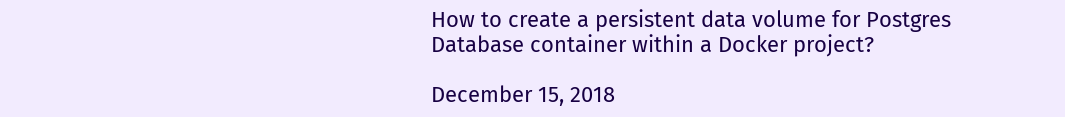How to create a persistent data volume for Postgres Database container within a Docker project?

December 15, 2018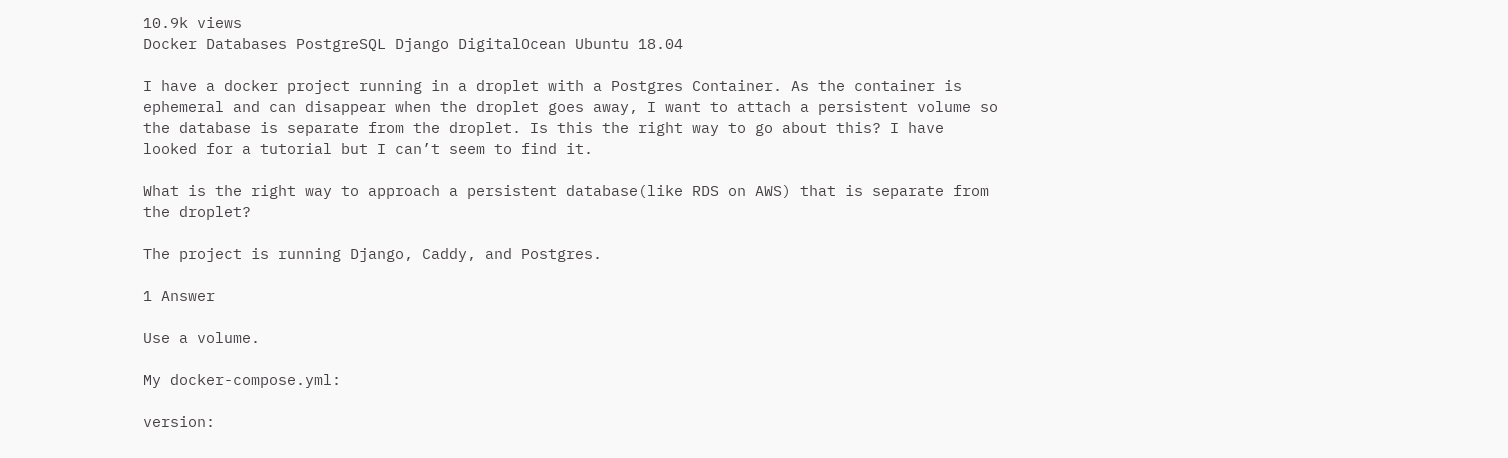10.9k views
Docker Databases PostgreSQL Django DigitalOcean Ubuntu 18.04

I have a docker project running in a droplet with a Postgres Container. As the container is ephemeral and can disappear when the droplet goes away, I want to attach a persistent volume so the database is separate from the droplet. Is this the right way to go about this? I have looked for a tutorial but I can’t seem to find it.

What is the right way to approach a persistent database(like RDS on AWS) that is separate from the droplet?

The project is running Django, Caddy, and Postgres.

1 Answer

Use a volume.

My docker-compose.yml:

version: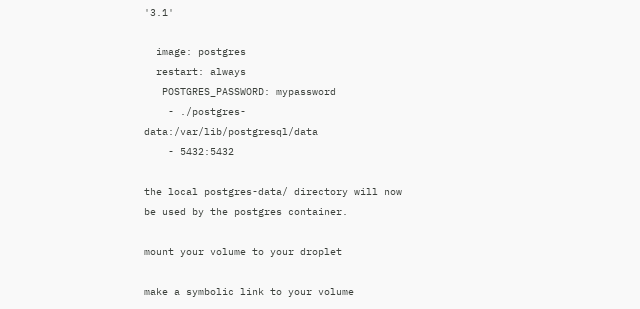'3.1'

  image: postgres
  restart: always
   POSTGRES_PASSWORD: mypassword
    - ./postgres-data:/var/lib/postgresql/data
    - 5432:5432

the local postgres-data/ directory will now be used by the postgres container.

mount your volume to your droplet

make a symbolic link to your volume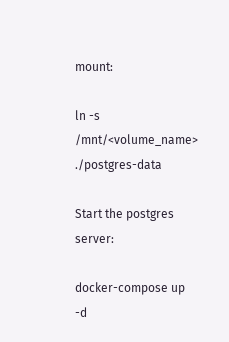mount:

ln -s /mnt/<volume_name> ./postgres-data

Start the postgres server:

docker-compose up -d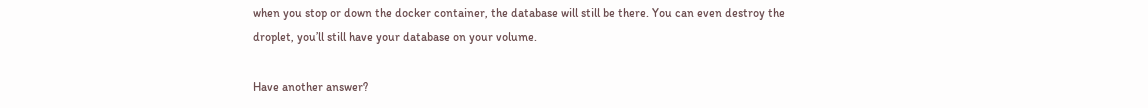when you stop or down the docker container, the database will still be there. You can even destroy the droplet, you’ll still have your database on your volume.

Have another answer?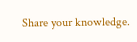Share your knowledge.